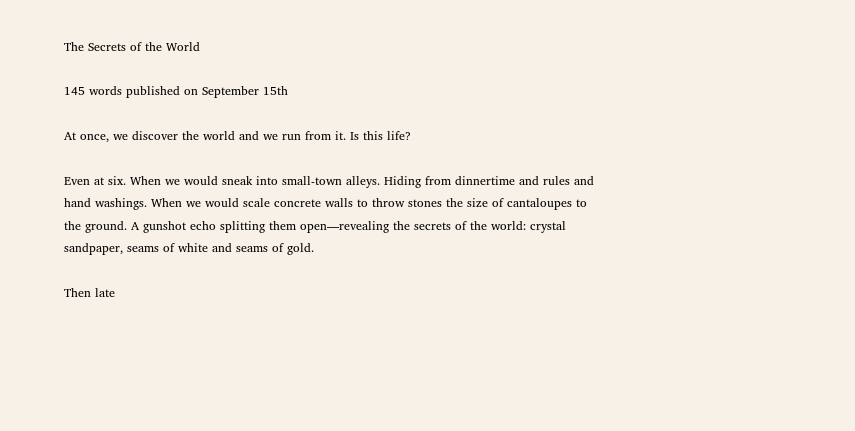The Secrets of the World

145 words published on September 15th

At once, we discover the world and we run from it. Is this life?

Even at six. When we would sneak into small-town alleys. Hiding from dinnertime and rules and hand washings. When we would scale concrete walls to throw stones the size of cantaloupes to the ground. A gunshot echo splitting them open—revealing the secrets of the world: crystal sandpaper, seams of white and seams of gold.

Then late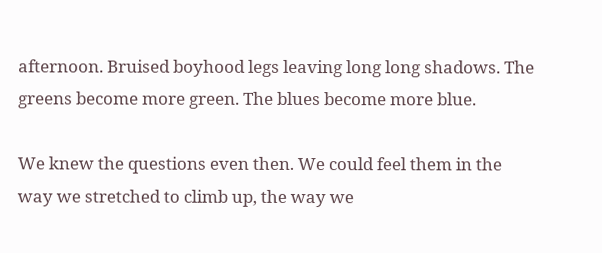afternoon. Bruised boyhood legs leaving long long shadows. The greens become more green. The blues become more blue.

We knew the questions even then. We could feel them in the way we stretched to climb up, the way we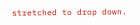stretched to drop down.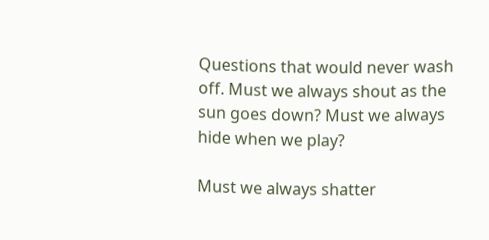Questions that would never wash off. Must we always shout as the sun goes down? Must we always hide when we play?

Must we always shatter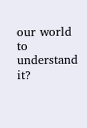our world to understand it?